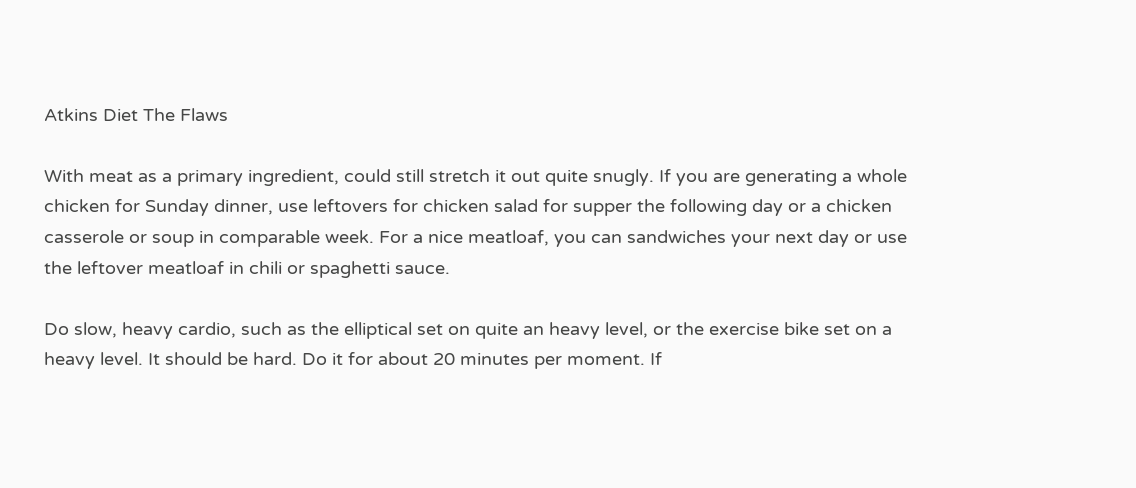Atkins Diet The Flaws

With meat as a primary ingredient, could still stretch it out quite snugly. If you are generating a whole chicken for Sunday dinner, use leftovers for chicken salad for supper the following day or a chicken casserole or soup in comparable week. For a nice meatloaf, you can sandwiches your next day or use the leftover meatloaf in chili or spaghetti sauce.

Do slow, heavy cardio, such as the elliptical set on quite an heavy level, or the exercise bike set on a heavy level. It should be hard. Do it for about 20 minutes per moment. If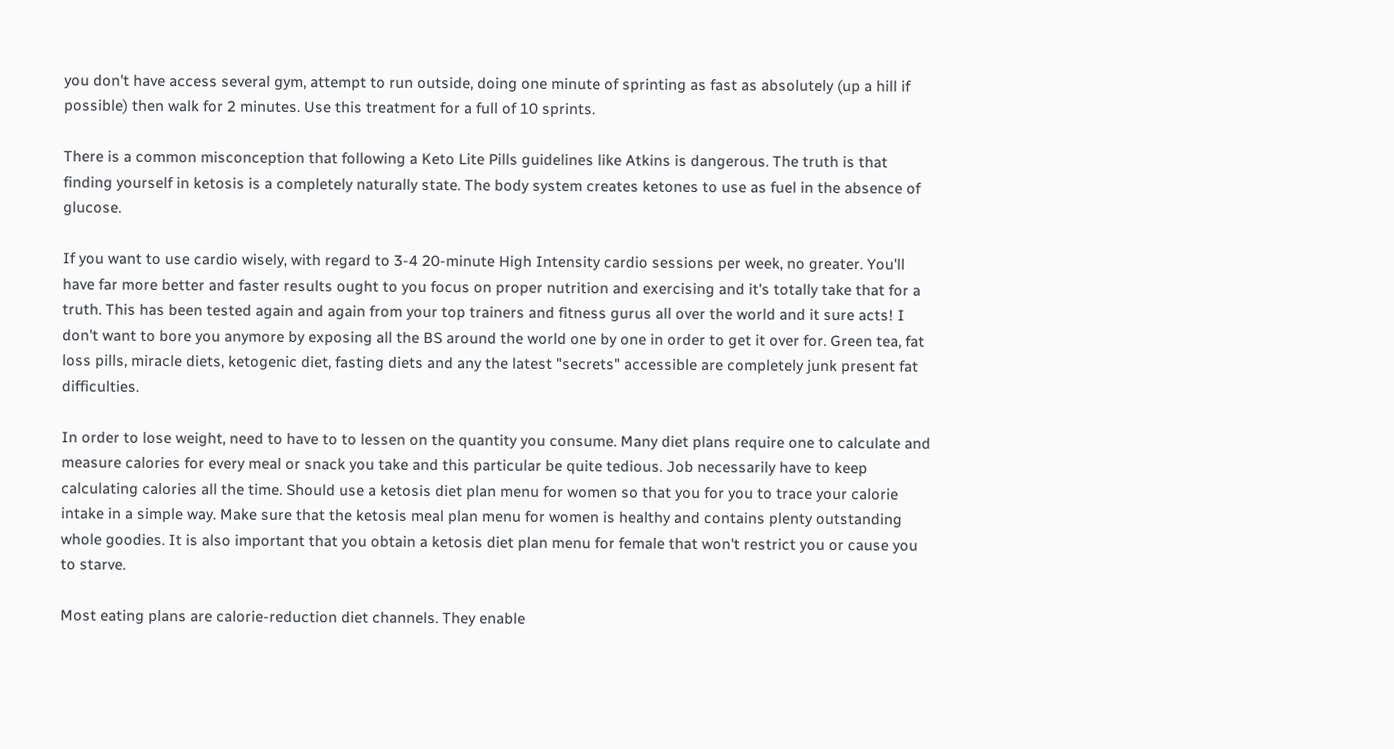you don't have access several gym, attempt to run outside, doing one minute of sprinting as fast as absolutely (up a hill if possible) then walk for 2 minutes. Use this treatment for a full of 10 sprints.

There is a common misconception that following a Keto Lite Pills guidelines like Atkins is dangerous. The truth is that finding yourself in ketosis is a completely naturally state. The body system creates ketones to use as fuel in the absence of glucose.

If you want to use cardio wisely, with regard to 3-4 20-minute High Intensity cardio sessions per week, no greater. You'll have far more better and faster results ought to you focus on proper nutrition and exercising and it's totally take that for a truth. This has been tested again and again from your top trainers and fitness gurus all over the world and it sure acts! I don't want to bore you anymore by exposing all the BS around the world one by one in order to get it over for. Green tea, fat loss pills, miracle diets, ketogenic diet, fasting diets and any the latest "secrets" accessible are completely junk present fat difficulties.

In order to lose weight, need to have to to lessen on the quantity you consume. Many diet plans require one to calculate and measure calories for every meal or snack you take and this particular be quite tedious. Job necessarily have to keep calculating calories all the time. Should use a ketosis diet plan menu for women so that you for you to trace your calorie intake in a simple way. Make sure that the ketosis meal plan menu for women is healthy and contains plenty outstanding whole goodies. It is also important that you obtain a ketosis diet plan menu for female that won't restrict you or cause you to starve.

Most eating plans are calorie-reduction diet channels. They enable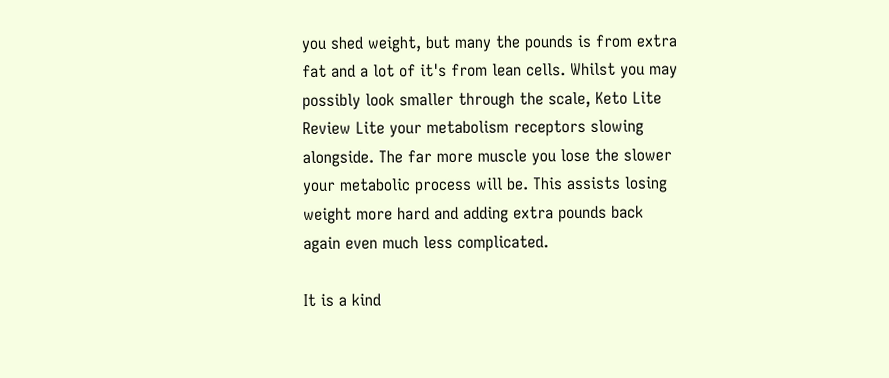you shed weight, but many the pounds is from extra fat and a lot of it's from lean cells. Whilst you may possibly look smaller through the scale, Keto Lite Review Lite your metabolism receptors slowing alongside. The far more muscle you lose the slower your metabolic process will be. This assists losing weight more hard and adding extra pounds back again even much less complicated.

It is a kind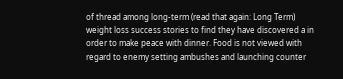of thread among long-term (read that again: Long Term) weight loss success stories to find they have discovered a in order to make peace with dinner. Food is not viewed with regard to enemy setting ambushes and launching counter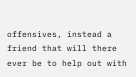offensives, instead a friend that will there ever be to help out with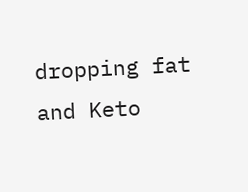dropping fat and Keto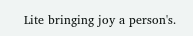Lite bringing joy a person's.